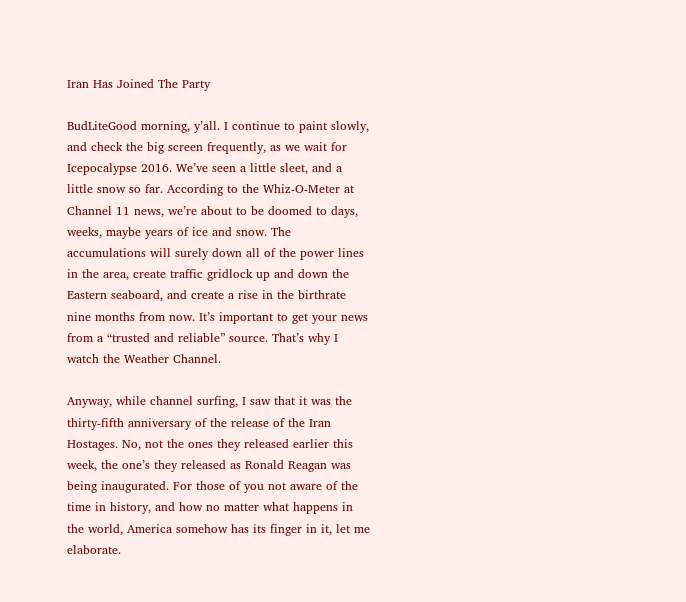Iran Has Joined The Party

BudLiteGood morning, y’all. I continue to paint slowly, and check the big screen frequently, as we wait for Icepocalypse 2016. We’ve seen a little sleet, and a little snow so far. According to the Whiz-O-Meter at Channel 11 news, we’re about to be doomed to days, weeks, maybe years of ice and snow. The accumulations will surely down all of the power lines in the area, create traffic gridlock up and down the Eastern seaboard, and create a rise in the birthrate nine months from now. It’s important to get your news from a “trusted and reliable” source. That’s why I watch the Weather Channel.

Anyway, while channel surfing, I saw that it was the thirty-fifth anniversary of the release of the Iran Hostages. No, not the ones they released earlier this week, the one’s they released as Ronald Reagan was being inaugurated. For those of you not aware of the time in history, and how no matter what happens in the world, America somehow has its finger in it, let me elaborate.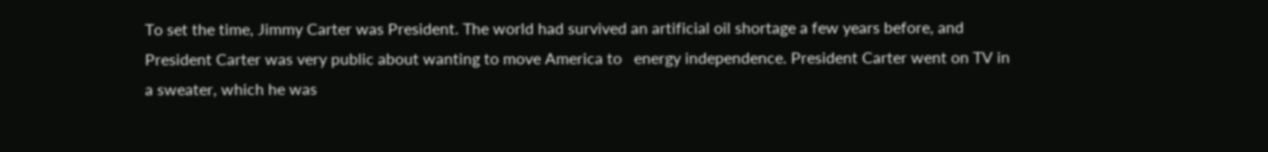To set the time, Jimmy Carter was President. The world had survived an artificial oil shortage a few years before, and President Carter was very public about wanting to move America to   energy independence. President Carter went on TV in a sweater, which he was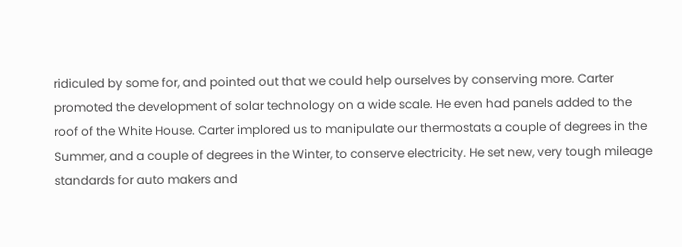ridiculed by some for, and pointed out that we could help ourselves by conserving more. Carter promoted the development of solar technology on a wide scale. He even had panels added to the roof of the White House. Carter implored us to manipulate our thermostats a couple of degrees in the Summer, and a couple of degrees in the Winter, to conserve electricity. He set new, very tough mileage standards for auto makers and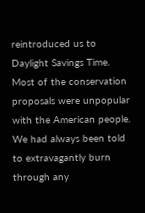reintroduced us to Daylight Savings Time. Most of the conservation proposals were unpopular with the American people. We had always been told to extravagantly burn through any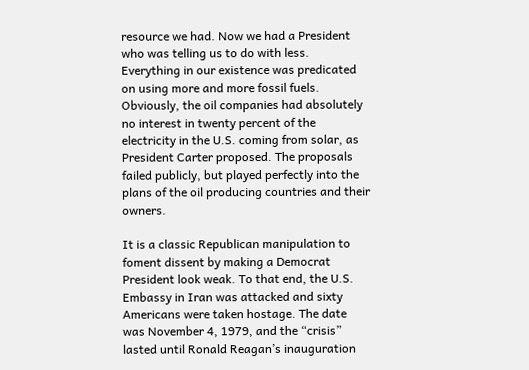resource we had. Now we had a President who was telling us to do with less. Everything in our existence was predicated on using more and more fossil fuels. Obviously, the oil companies had absolutely no interest in twenty percent of the electricity in the U.S. coming from solar, as President Carter proposed. The proposals failed publicly, but played perfectly into the plans of the oil producing countries and their owners.

It is a classic Republican manipulation to foment dissent by making a Democrat President look weak. To that end, the U.S. Embassy in Iran was attacked and sixty Americans were taken hostage. The date was November 4, 1979, and the “crisis” lasted until Ronald Reagan’s inauguration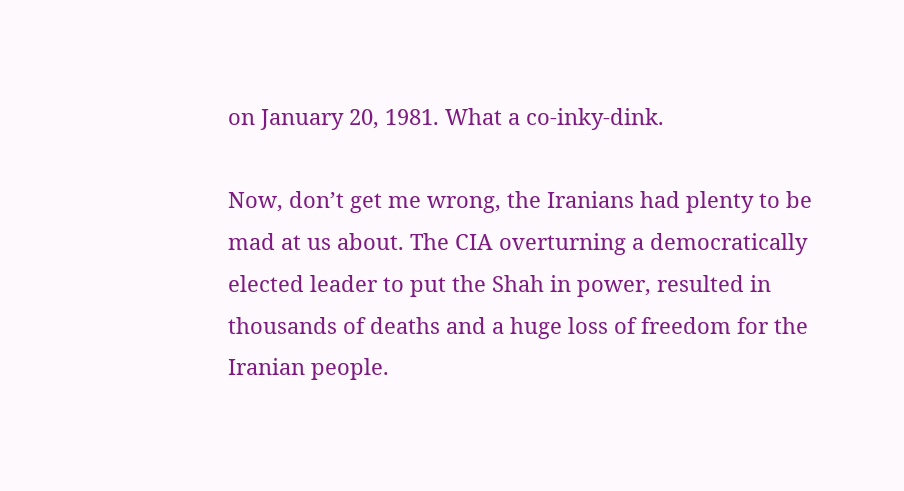on January 20, 1981. What a co-inky-dink.

Now, don’t get me wrong, the Iranians had plenty to be mad at us about. The CIA overturning a democratically elected leader to put the Shah in power, resulted in thousands of deaths and a huge loss of freedom for the Iranian people.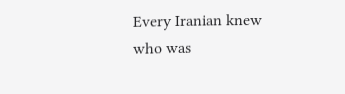Every Iranian knew who was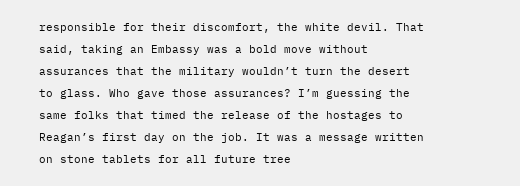responsible for their discomfort, the white devil. That said, taking an Embassy was a bold move without assurances that the military wouldn’t turn the desert to glass. Who gave those assurances? I’m guessing the same folks that timed the release of the hostages to Reagan’s first day on the job. It was a message written on stone tablets for all future tree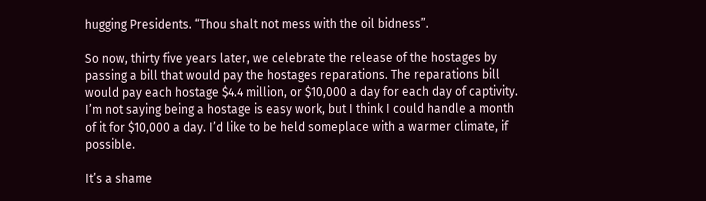hugging Presidents. “Thou shalt not mess with the oil bidness”.

So now, thirty five years later, we celebrate the release of the hostages by passing a bill that would pay the hostages reparations. The reparations bill would pay each hostage $4.4 million, or $10,000 a day for each day of captivity. I’m not saying being a hostage is easy work, but I think I could handle a month of it for $10,000 a day. I’d like to be held someplace with a warmer climate, if possible.

It’s a shame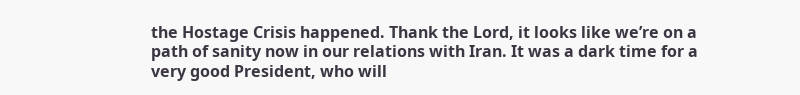the Hostage Crisis happened. Thank the Lord, it looks like we’re on a path of sanity now in our relations with Iran. It was a dark time for a very good President, who will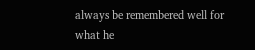always be remembered well for what he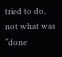tried to do, not what was “done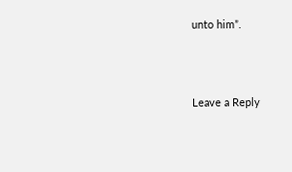unto him”.



Leave a Reply